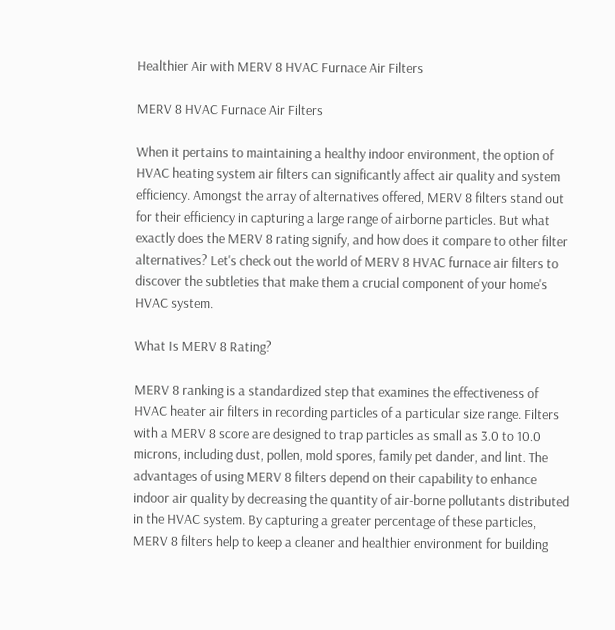Healthier Air with MERV 8 HVAC Furnace Air Filters

MERV 8 HVAC Furnace Air Filters

When it pertains to maintaining a healthy indoor environment, the option of HVAC heating system air filters can significantly affect air quality and system efficiency. Amongst the array of alternatives offered, MERV 8 filters stand out for their efficiency in capturing a large range of airborne particles. But what exactly does the MERV 8 rating signify, and how does it compare to other filter alternatives? Let's check out the world of MERV 8 HVAC furnace air filters to discover the subtleties that make them a crucial component of your home's HVAC system.

What Is MERV 8 Rating?

MERV 8 ranking is a standardized step that examines the effectiveness of HVAC heater air filters in recording particles of a particular size range. Filters with a MERV 8 score are designed to trap particles as small as 3.0 to 10.0 microns, including dust, pollen, mold spores, family pet dander, and lint. The advantages of using MERV 8 filters depend on their capability to enhance indoor air quality by decreasing the quantity of air-borne pollutants distributed in the HVAC system. By capturing a greater percentage of these particles, MERV 8 filters help to keep a cleaner and healthier environment for building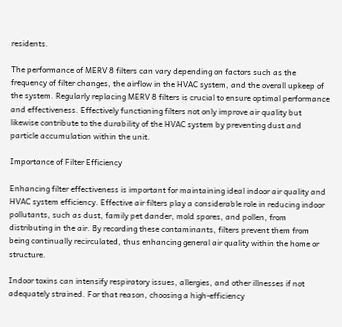residents.

The performance of MERV 8 filters can vary depending on factors such as the frequency of filter changes, the airflow in the HVAC system, and the overall upkeep of the system. Regularly replacing MERV 8 filters is crucial to ensure optimal performance and effectiveness. Effectively functioning filters not only improve air quality but likewise contribute to the durability of the HVAC system by preventing dust and particle accumulation within the unit.

Importance of Filter Efficiency

Enhancing filter effectiveness is important for maintaining ideal indoor air quality and HVAC system efficiency. Effective air filters play a considerable role in reducing indoor pollutants, such as dust, family pet dander, mold spores, and pollen, from distributing in the air. By recording these contaminants, filters prevent them from being continually recirculated, thus enhancing general air quality within the home or structure.

Indoor toxins can intensify respiratory issues, allergies, and other illnesses if not adequately strained. For that reason, choosing a high-efficiency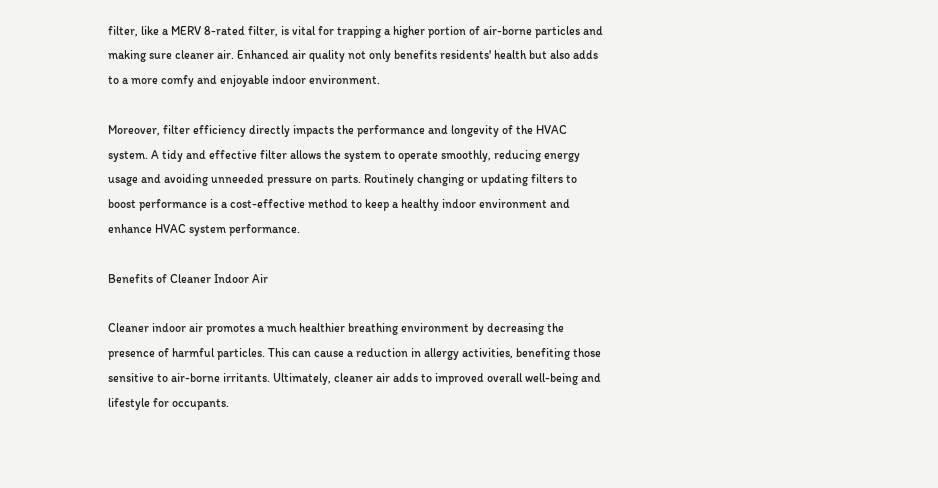filter, like a MERV 8-rated filter, is vital for trapping a higher portion of air-borne particles and making sure cleaner air. Enhanced air quality not only benefits residents' health but also adds to a more comfy and enjoyable indoor environment.

Moreover, filter efficiency directly impacts the performance and longevity of the HVAC system. A tidy and effective filter allows the system to operate smoothly, reducing energy usage and avoiding unneeded pressure on parts. Routinely changing or updating filters to boost performance is a cost-effective method to keep a healthy indoor environment and enhance HVAC system performance.

Benefits of Cleaner Indoor Air

Cleaner indoor air promotes a much healthier breathing environment by decreasing the presence of harmful particles. This can cause a reduction in allergy activities, benefiting those sensitive to air-borne irritants. Ultimately, cleaner air adds to improved overall well-being and lifestyle for occupants.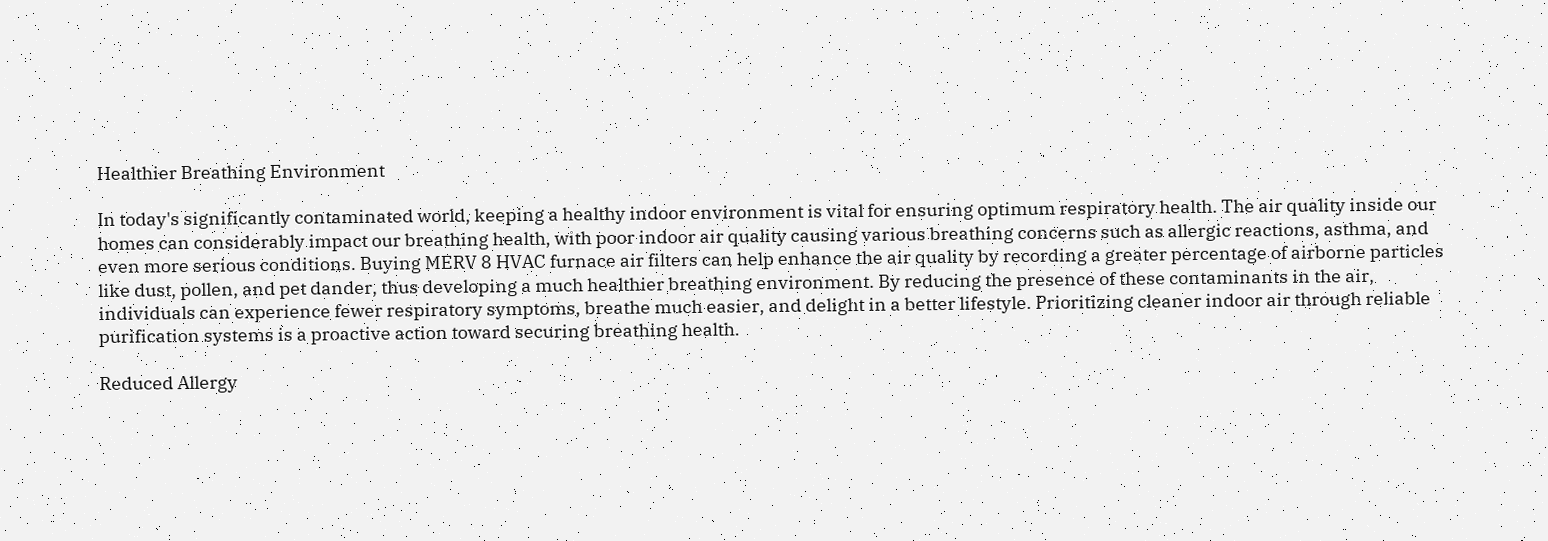Healthier Breathing Environment

In today's significantly contaminated world, keeping a healthy indoor environment is vital for ensuring optimum respiratory health. The air quality inside our homes can considerably impact our breathing health, with poor indoor air quality causing various breathing concerns such as allergic reactions, asthma, and even more serious conditions. Buying MERV 8 HVAC furnace air filters can help enhance the air quality by recording a greater percentage of airborne particles like dust, pollen, and pet dander, thus developing a much healthier breathing environment. By reducing the presence of these contaminants in the air, individuals can experience fewer respiratory symptoms, breathe much easier, and delight in a better lifestyle. Prioritizing cleaner indoor air through reliable purification systems is a proactive action toward securing breathing health.

Reduced Allergy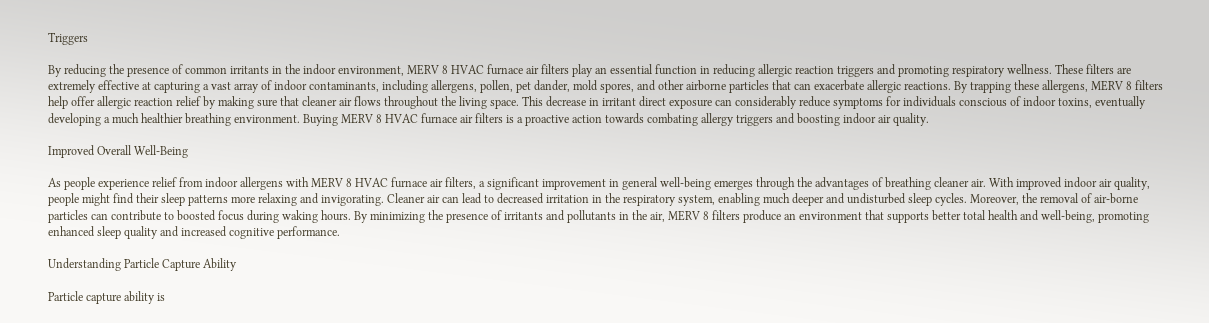Triggers

By reducing the presence of common irritants in the indoor environment, MERV 8 HVAC furnace air filters play an essential function in reducing allergic reaction triggers and promoting respiratory wellness. These filters are extremely effective at capturing a vast array of indoor contaminants, including allergens, pollen, pet dander, mold spores, and other airborne particles that can exacerbate allergic reactions. By trapping these allergens, MERV 8 filters help offer allergic reaction relief by making sure that cleaner air flows throughout the living space. This decrease in irritant direct exposure can considerably reduce symptoms for individuals conscious of indoor toxins, eventually developing a much healthier breathing environment. Buying MERV 8 HVAC furnace air filters is a proactive action towards combating allergy triggers and boosting indoor air quality.

Improved Overall Well-Being

As people experience relief from indoor allergens with MERV 8 HVAC furnace air filters, a significant improvement in general well-being emerges through the advantages of breathing cleaner air. With improved indoor air quality, people might find their sleep patterns more relaxing and invigorating. Cleaner air can lead to decreased irritation in the respiratory system, enabling much deeper and undisturbed sleep cycles. Moreover, the removal of air-borne particles can contribute to boosted focus during waking hours. By minimizing the presence of irritants and pollutants in the air, MERV 8 filters produce an environment that supports better total health and well-being, promoting enhanced sleep quality and increased cognitive performance.

Understanding Particle Capture Ability

Particle capture ability is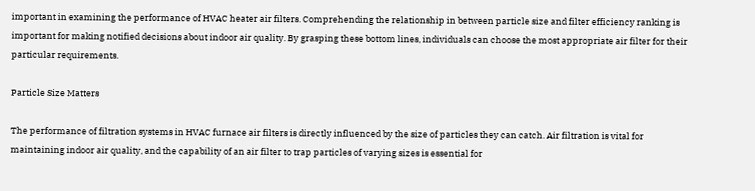important in examining the performance of HVAC heater air filters. Comprehending the relationship in between particle size and filter efficiency ranking is important for making notified decisions about indoor air quality. By grasping these bottom lines, individuals can choose the most appropriate air filter for their particular requirements.

Particle Size Matters

The performance of filtration systems in HVAC furnace air filters is directly influenced by the size of particles they can catch. Air filtration is vital for maintaining indoor air quality, and the capability of an air filter to trap particles of varying sizes is essential for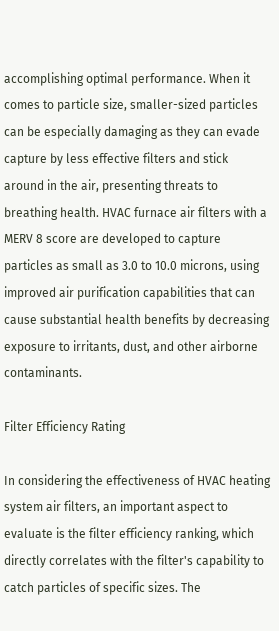accomplishing optimal performance. When it comes to particle size, smaller-sized particles can be especially damaging as they can evade capture by less effective filters and stick around in the air, presenting threats to breathing health. HVAC furnace air filters with a MERV 8 score are developed to capture particles as small as 3.0 to 10.0 microns, using improved air purification capabilities that can cause substantial health benefits by decreasing exposure to irritants, dust, and other airborne contaminants.

Filter Efficiency Rating

In considering the effectiveness of HVAC heating system air filters, an important aspect to evaluate is the filter efficiency ranking, which directly correlates with the filter's capability to catch particles of specific sizes. The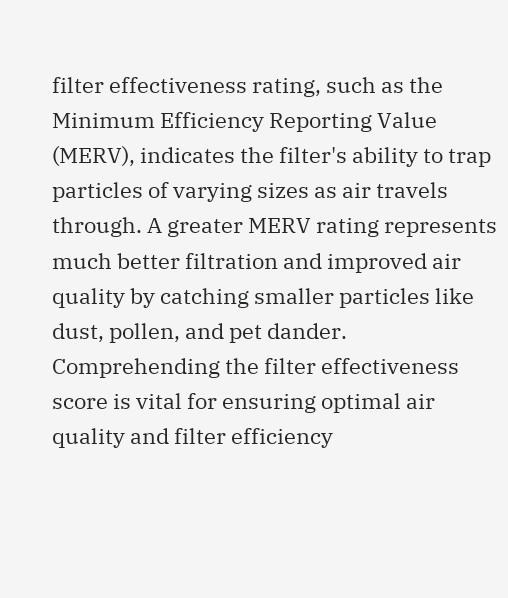filter effectiveness rating, such as the Minimum Efficiency Reporting Value (MERV), indicates the filter's ability to trap particles of varying sizes as air travels through. A greater MERV rating represents much better filtration and improved air quality by catching smaller particles like dust, pollen, and pet dander. Comprehending the filter effectiveness score is vital for ensuring optimal air quality and filter efficiency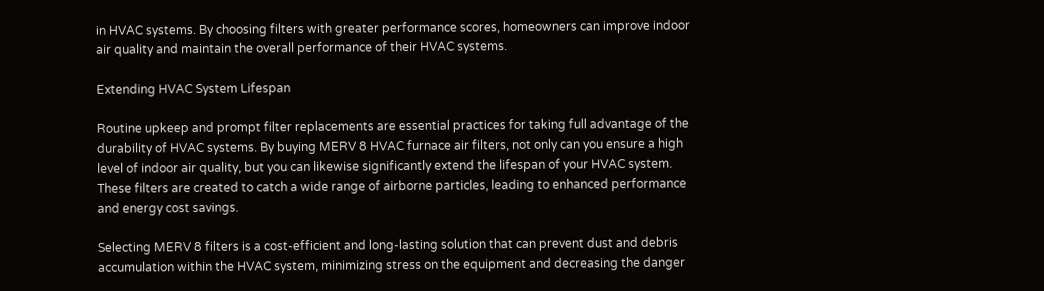in HVAC systems. By choosing filters with greater performance scores, homeowners can improve indoor air quality and maintain the overall performance of their HVAC systems.

Extending HVAC System Lifespan

Routine upkeep and prompt filter replacements are essential practices for taking full advantage of the durability of HVAC systems. By buying MERV 8 HVAC furnace air filters, not only can you ensure a high level of indoor air quality, but you can likewise significantly extend the lifespan of your HVAC system. These filters are created to catch a wide range of airborne particles, leading to enhanced performance and energy cost savings.

Selecting MERV 8 filters is a cost-efficient and long-lasting solution that can prevent dust and debris accumulation within the HVAC system, minimizing stress on the equipment and decreasing the danger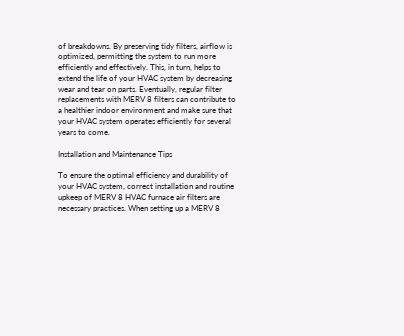of breakdowns. By preserving tidy filters, airflow is optimized, permitting the system to run more efficiently and effectively. This, in turn, helps to extend the life of your HVAC system by decreasing wear and tear on parts. Eventually, regular filter replacements with MERV 8 filters can contribute to a healthier indoor environment and make sure that your HVAC system operates efficiently for several years to come.

Installation and Maintenance Tips

To ensure the optimal efficiency and durability of your HVAC system, correct installation and routine upkeep of MERV 8 HVAC furnace air filters are necessary practices. When setting up a MERV 8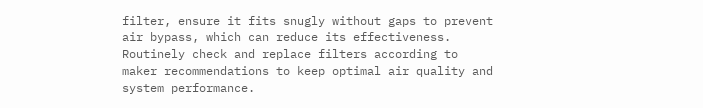filter, ensure it fits snugly without gaps to prevent air bypass, which can reduce its effectiveness. Routinely check and replace filters according to maker recommendations to keep optimal air quality and system performance.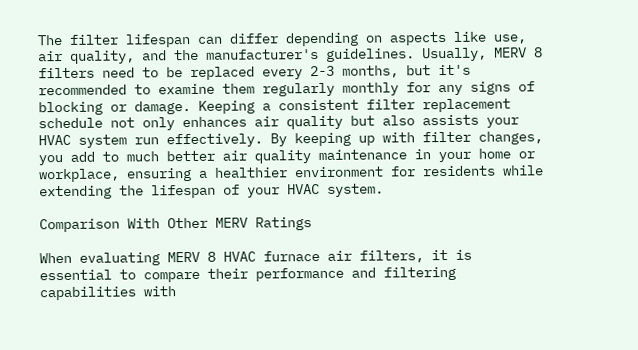The filter lifespan can differ depending on aspects like use, air quality, and the manufacturer's guidelines. Usually, MERV 8 filters need to be replaced every 2-3 months, but it's recommended to examine them regularly monthly for any signs of blocking or damage. Keeping a consistent filter replacement schedule not only enhances air quality but also assists your HVAC system run effectively. By keeping up with filter changes, you add to much better air quality maintenance in your home or workplace, ensuring a healthier environment for residents while extending the lifespan of your HVAC system.

Comparison With Other MERV Ratings

When evaluating MERV 8 HVAC furnace air filters, it is essential to compare their performance and filtering capabilities with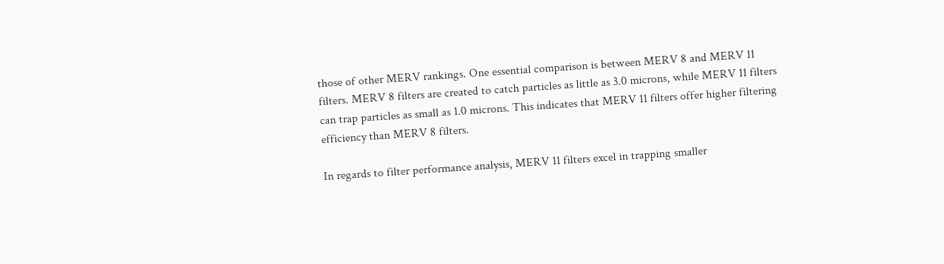those of other MERV rankings. One essential comparison is between MERV 8 and MERV 11 filters. MERV 8 filters are created to catch particles as little as 3.0 microns, while MERV 11 filters can trap particles as small as 1.0 microns. This indicates that MERV 11 filters offer higher filtering efficiency than MERV 8 filters.

In regards to filter performance analysis, MERV 11 filters excel in trapping smaller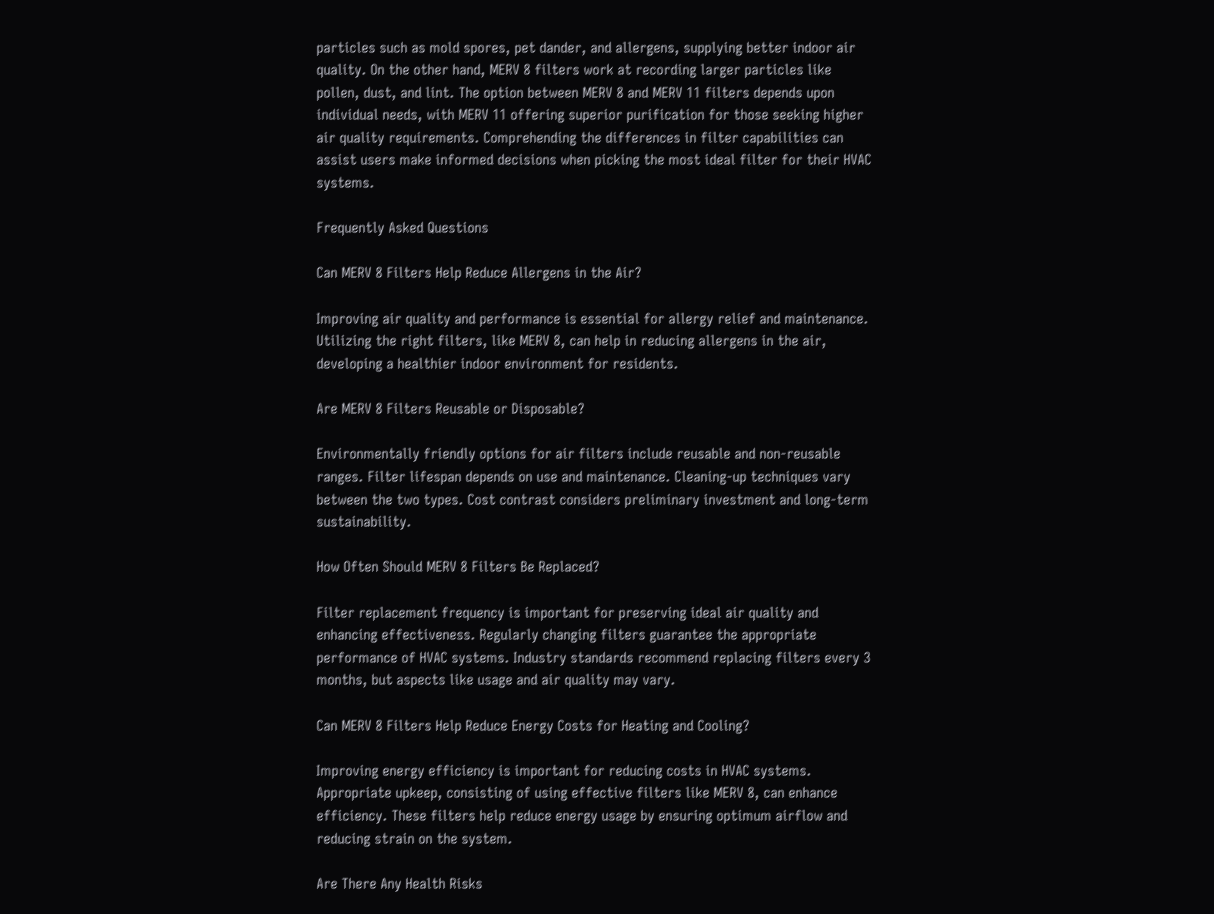particles such as mold spores, pet dander, and allergens, supplying better indoor air quality. On the other hand, MERV 8 filters work at recording larger particles like pollen, dust, and lint. The option between MERV 8 and MERV 11 filters depends upon individual needs, with MERV 11 offering superior purification for those seeking higher air quality requirements. Comprehending the differences in filter capabilities can assist users make informed decisions when picking the most ideal filter for their HVAC systems.

Frequently Asked Questions

Can MERV 8 Filters Help Reduce Allergens in the Air?

Improving air quality and performance is essential for allergy relief and maintenance. Utilizing the right filters, like MERV 8, can help in reducing allergens in the air, developing a healthier indoor environment for residents.

Are MERV 8 Filters Reusable or Disposable?

Environmentally friendly options for air filters include reusable and non-reusable ranges. Filter lifespan depends on use and maintenance. Cleaning-up techniques vary between the two types. Cost contrast considers preliminary investment and long-term sustainability.

How Often Should MERV 8 Filters Be Replaced?

Filter replacement frequency is important for preserving ideal air quality and enhancing effectiveness. Regularly changing filters guarantee the appropriate performance of HVAC systems. Industry standards recommend replacing filters every 3 months, but aspects like usage and air quality may vary.

Can MERV 8 Filters Help Reduce Energy Costs for Heating and Cooling?

Improving energy efficiency is important for reducing costs in HVAC systems. Appropriate upkeep, consisting of using effective filters like MERV 8, can enhance efficiency. These filters help reduce energy usage by ensuring optimum airflow and reducing strain on the system.

Are There Any Health Risks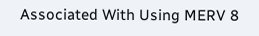Associated With Using MERV 8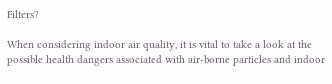Filters?

When considering indoor air quality, it is vital to take a look at the possible health dangers associated with air-borne particles and indoor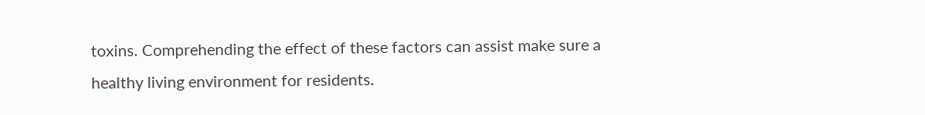toxins. Comprehending the effect of these factors can assist make sure a healthy living environment for residents.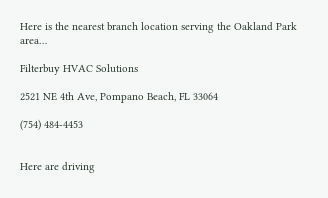Here is the nearest branch location serving the Oakland Park area…

Filterbuy HVAC Solutions

2521 NE 4th Ave, Pompano Beach, FL 33064

(754) 484-4453


Here are driving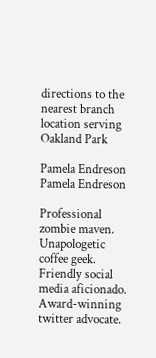directions to the nearest branch location serving Oakland Park

Pamela Endreson
Pamela Endreson

Professional zombie maven. Unapologetic coffee geek. Friendly social media aficionado. Award-winning twitter advocate.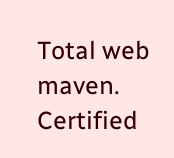Total web maven. Certified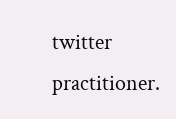twitter practitioner.